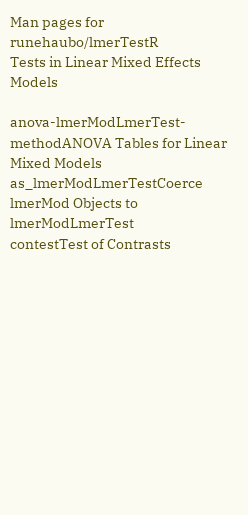Man pages for runehaubo/lmerTestR
Tests in Linear Mixed Effects Models

anova-lmerModLmerTest-methodANOVA Tables for Linear Mixed Models
as_lmerModLmerTestCoerce lmerMod Objects to lmerModLmerTest
contestTest of Contrasts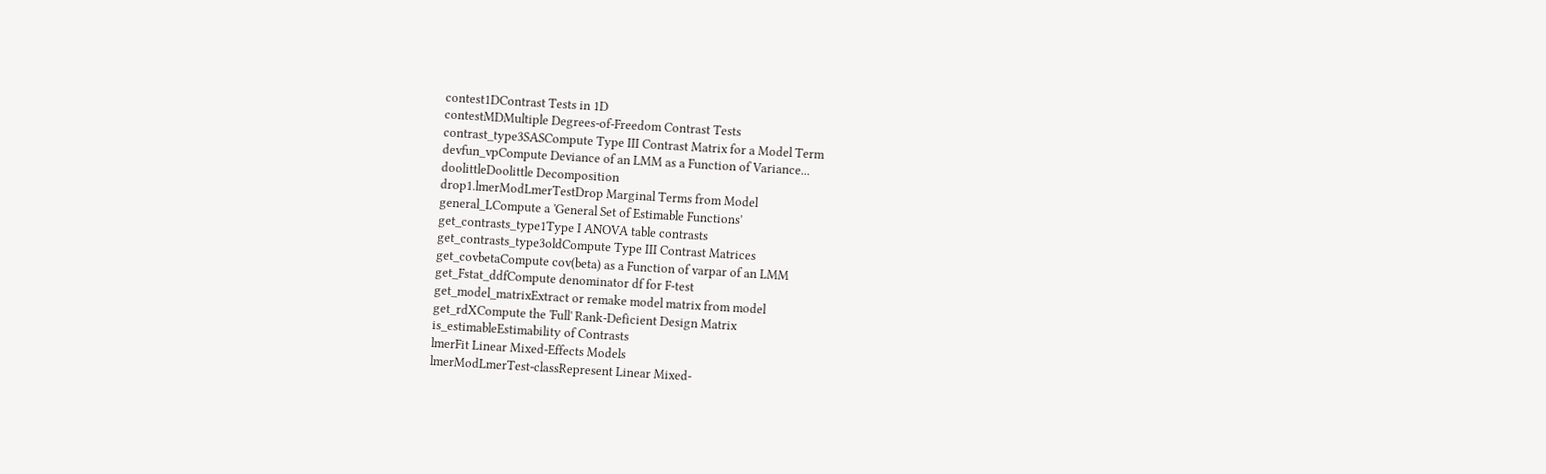contest1DContrast Tests in 1D
contestMDMultiple Degrees-of-Freedom Contrast Tests
contrast_type3SASCompute Type III Contrast Matrix for a Model Term
devfun_vpCompute Deviance of an LMM as a Function of Variance...
doolittleDoolittle Decomposition
drop1.lmerModLmerTestDrop Marginal Terms from Model
general_LCompute a 'General Set of Estimable Functions'
get_contrasts_type1Type I ANOVA table contrasts
get_contrasts_type3oldCompute Type III Contrast Matrices
get_covbetaCompute cov(beta) as a Function of varpar of an LMM
get_Fstat_ddfCompute denominator df for F-test
get_model_matrixExtract or remake model matrix from model
get_rdXCompute the 'Full' Rank-Deficient Design Matrix
is_estimableEstimability of Contrasts
lmerFit Linear Mixed-Effects Models
lmerModLmerTest-classRepresent Linear Mixed-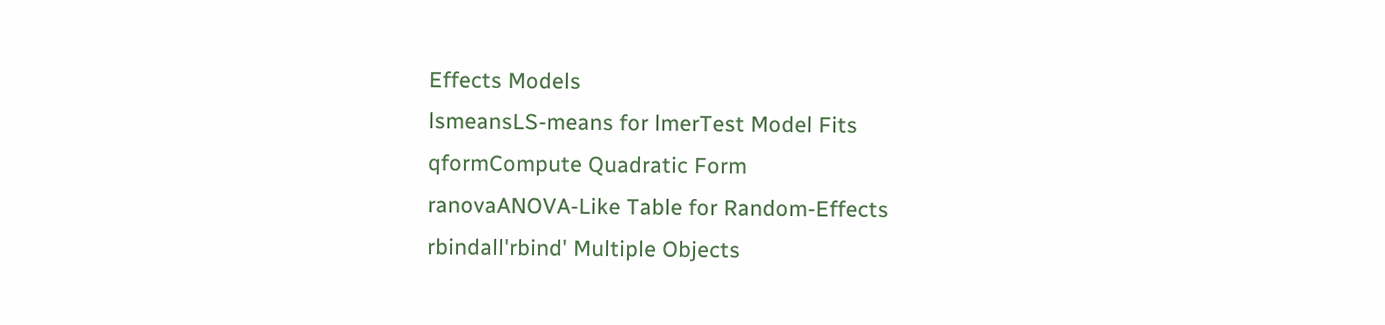Effects Models
lsmeansLS-means for lmerTest Model Fits
qformCompute Quadratic Form
ranovaANOVA-Like Table for Random-Effects
rbindall'rbind' Multiple Objects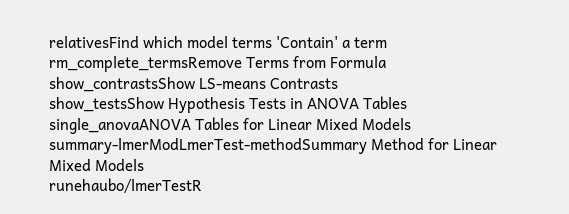relativesFind which model terms 'Contain' a term
rm_complete_termsRemove Terms from Formula
show_contrastsShow LS-means Contrasts
show_testsShow Hypothesis Tests in ANOVA Tables
single_anovaANOVA Tables for Linear Mixed Models
summary-lmerModLmerTest-methodSummary Method for Linear Mixed Models
runehaubo/lmerTestR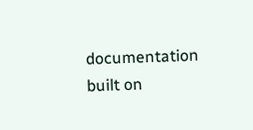documentation built on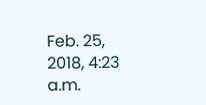Feb. 25, 2018, 4:23 a.m.